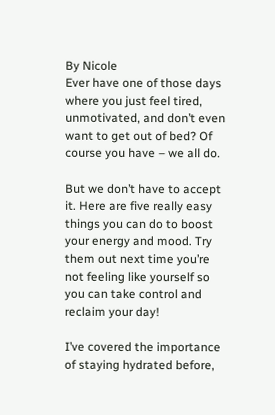By Nicole
Ever have one of those days where you just feel tired, unmotivated, and don’t even want to get out of bed? Of course you have – we all do.

But we don’t have to accept it. Here are five really easy things you can do to boost your energy and mood. Try them out next time you’re not feeling like yourself so you can take control and reclaim your day!

I’ve covered the importance of staying hydrated before,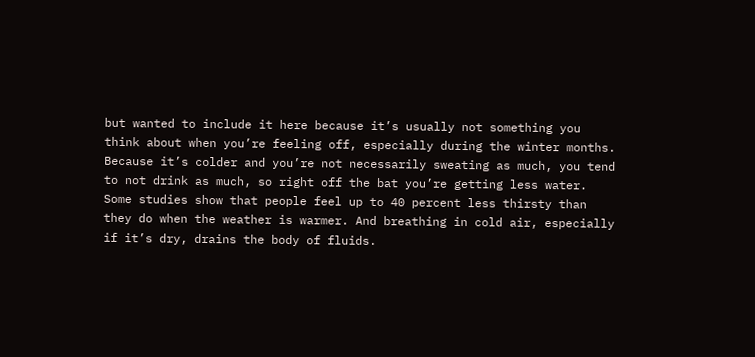but wanted to include it here because it’s usually not something you think about when you’re feeling off, especially during the winter months. Because it’s colder and you’re not necessarily sweating as much, you tend to not drink as much, so right off the bat you’re getting less water. Some studies show that people feel up to 40 percent less thirsty than they do when the weather is warmer. And breathing in cold air, especially if it’s dry, drains the body of fluids.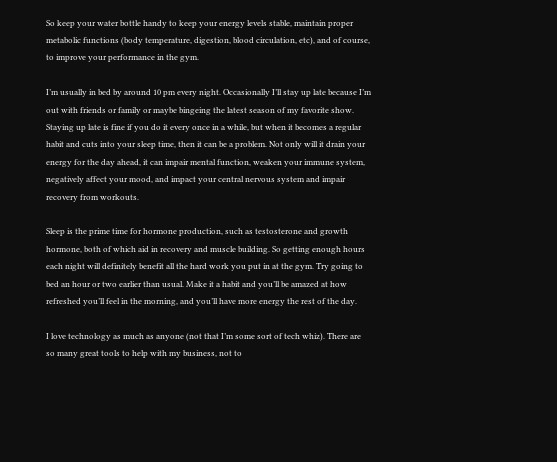So keep your water bottle handy to keep your energy levels stable, maintain proper metabolic functions (body temperature, digestion, blood circulation, etc), and of course, to improve your performance in the gym.

I’m usually in bed by around 10 pm every night. Occasionally I’ll stay up late because I’m out with friends or family or maybe bingeing the latest season of my favorite show. Staying up late is fine if you do it every once in a while, but when it becomes a regular habit and cuts into your sleep time, then it can be a problem. Not only will it drain your energy for the day ahead, it can impair mental function, weaken your immune system, negatively affect your mood, and impact your central nervous system and impair recovery from workouts.

Sleep is the prime time for hormone production, such as testosterone and growth hormone, both of which aid in recovery and muscle building. So getting enough hours each night will definitely benefit all the hard work you put in at the gym. Try going to bed an hour or two earlier than usual. Make it a habit and you’ll be amazed at how refreshed you’ll feel in the morning, and you’ll have more energy the rest of the day.

I love technology as much as anyone (not that I’m some sort of tech whiz). There are so many great tools to help with my business, not to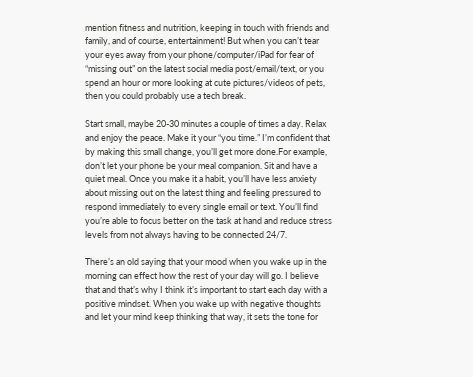mention fitness and nutrition, keeping in touch with friends and family, and of course, entertainment! But when you can’t tear your eyes away from your phone/computer/iPad for fear of “missing out” on the latest social media post/email/text, or you spend an hour or more looking at cute pictures/videos of pets, then you could probably use a tech break.

Start small, maybe 20-30 minutes a couple of times a day. Relax and enjoy the peace. Make it your “you time.” I’m confident that by making this small change, you’ll get more done.For example, don’t let your phone be your meal companion. Sit and have a quiet meal. Once you make it a habit, you’ll have less anxiety about missing out on the latest thing and feeling pressured to respond immediately to every single email or text. You’ll find you’re able to focus better on the task at hand and reduce stress levels from not always having to be connected 24/7.

There’s an old saying that your mood when you wake up in the morning can effect how the rest of your day will go. I believe that and that’s why I think it’s important to start each day with a positive mindset. When you wake up with negative thoughts and let your mind keep thinking that way, it sets the tone for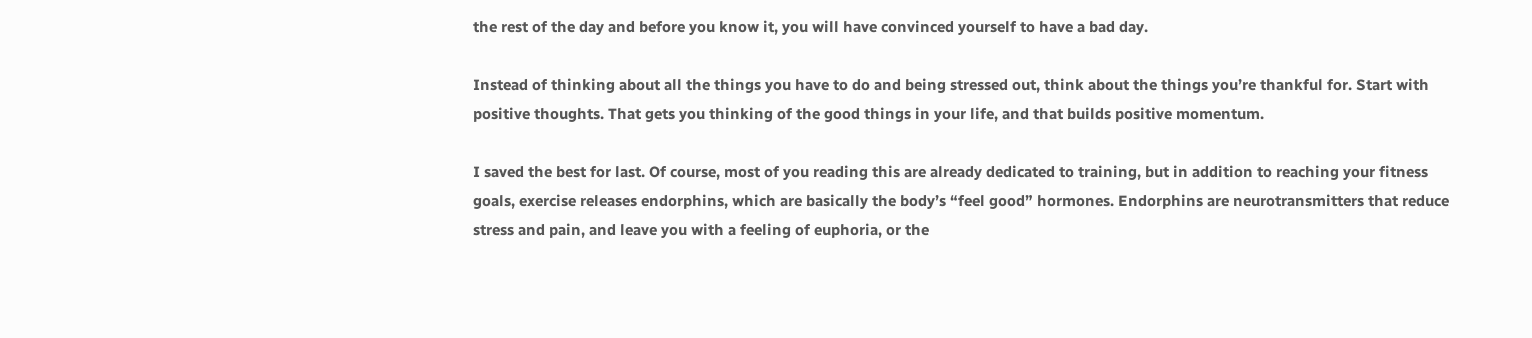the rest of the day and before you know it, you will have convinced yourself to have a bad day.

Instead of thinking about all the things you have to do and being stressed out, think about the things you’re thankful for. Start with positive thoughts. That gets you thinking of the good things in your life, and that builds positive momentum.

I saved the best for last. Of course, most of you reading this are already dedicated to training, but in addition to reaching your fitness goals, exercise releases endorphins, which are basically the body’s “feel good” hormones. Endorphins are neurotransmitters that reduce stress and pain, and leave you with a feeling of euphoria, or the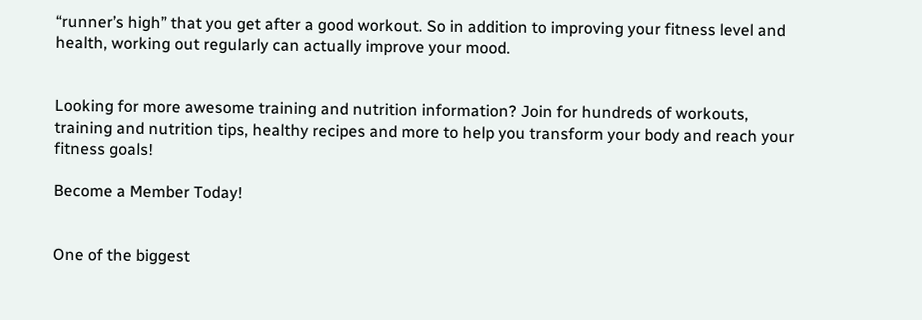“runner’s high” that you get after a good workout. So in addition to improving your fitness level and health, working out regularly can actually improve your mood.


Looking for more awesome training and nutrition information? Join for hundreds of workouts, training and nutrition tips, healthy recipes and more to help you transform your body and reach your fitness goals!

Become a Member Today!


One of the biggest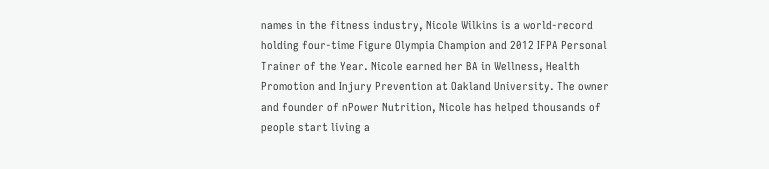names in the fitness industry, Nicole Wilkins is a world-record holding four-time Figure Olympia Champion and 2012 IFPA Personal Trainer of the Year. Nicole earned her BA in Wellness, Health Promotion and Injury Prevention at Oakland University. The owner and founder of nPower Nutrition, Nicole has helped thousands of people start living a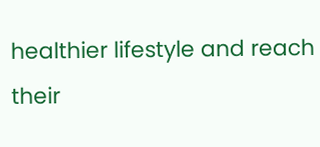healthier lifestyle and reach their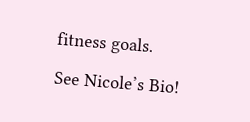fitness goals.

See Nicole’s Bio!